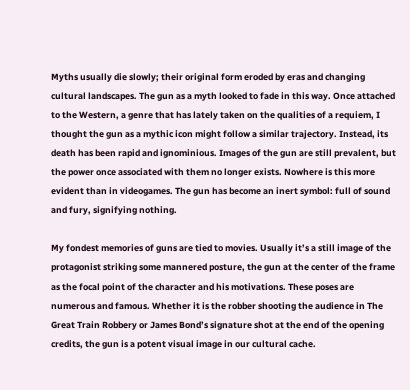Myths usually die slowly; their original form eroded by eras and changing cultural landscapes. The gun as a myth looked to fade in this way. Once attached to the Western, a genre that has lately taken on the qualities of a requiem, I thought the gun as a mythic icon might follow a similar trajectory. Instead, its death has been rapid and ignominious. Images of the gun are still prevalent, but the power once associated with them no longer exists. Nowhere is this more evident than in videogames. The gun has become an inert symbol: full of sound and fury, signifying nothing.

My fondest memories of guns are tied to movies. Usually it’s a still image of the protagonist striking some mannered posture, the gun at the center of the frame as the focal point of the character and his motivations. These poses are numerous and famous. Whether it is the robber shooting the audience in The Great Train Robbery or James Bond’s signature shot at the end of the opening credits, the gun is a potent visual image in our cultural cache.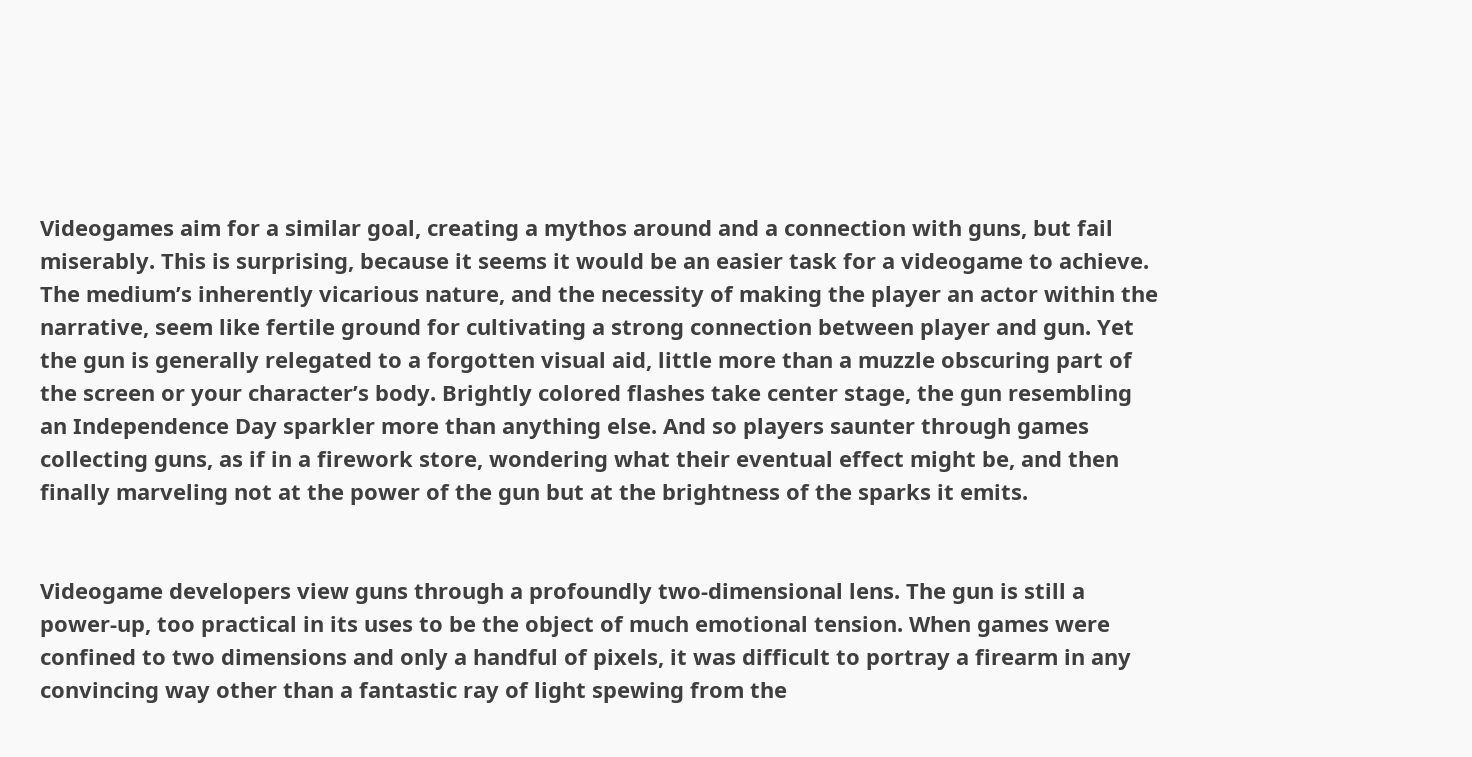Videogames aim for a similar goal, creating a mythos around and a connection with guns, but fail miserably. This is surprising, because it seems it would be an easier task for a videogame to achieve. The medium’s inherently vicarious nature, and the necessity of making the player an actor within the narrative, seem like fertile ground for cultivating a strong connection between player and gun. Yet the gun is generally relegated to a forgotten visual aid, little more than a muzzle obscuring part of the screen or your character’s body. Brightly colored flashes take center stage, the gun resembling an Independence Day sparkler more than anything else. And so players saunter through games collecting guns, as if in a firework store, wondering what their eventual effect might be, and then finally marveling not at the power of the gun but at the brightness of the sparks it emits.


Videogame developers view guns through a profoundly two-dimensional lens. The gun is still a power-up, too practical in its uses to be the object of much emotional tension. When games were confined to two dimensions and only a handful of pixels, it was difficult to portray a firearm in any convincing way other than a fantastic ray of light spewing from the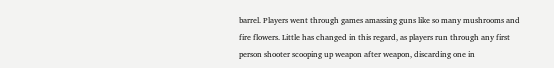barrel. Players went through games amassing guns like so many mushrooms and fire flowers. Little has changed in this regard, as players run through any first person shooter scooping up weapon after weapon, discarding one in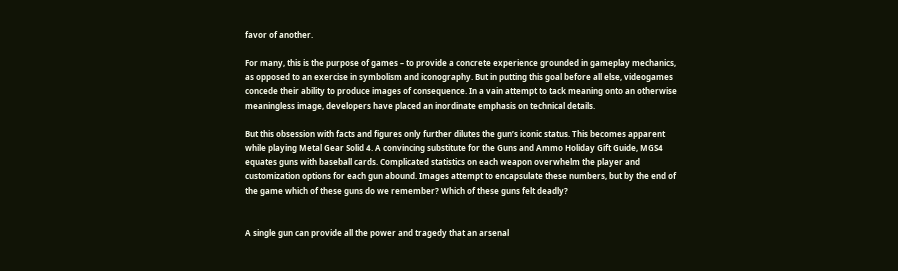favor of another.

For many, this is the purpose of games – to provide a concrete experience grounded in gameplay mechanics, as opposed to an exercise in symbolism and iconography. But in putting this goal before all else, videogames concede their ability to produce images of consequence. In a vain attempt to tack meaning onto an otherwise meaningless image, developers have placed an inordinate emphasis on technical details.

But this obsession with facts and figures only further dilutes the gun’s iconic status. This becomes apparent while playing Metal Gear Solid 4. A convincing substitute for the Guns and Ammo Holiday Gift Guide, MGS4 equates guns with baseball cards. Complicated statistics on each weapon overwhelm the player and customization options for each gun abound. Images attempt to encapsulate these numbers, but by the end of the game which of these guns do we remember? Which of these guns felt deadly?


A single gun can provide all the power and tragedy that an arsenal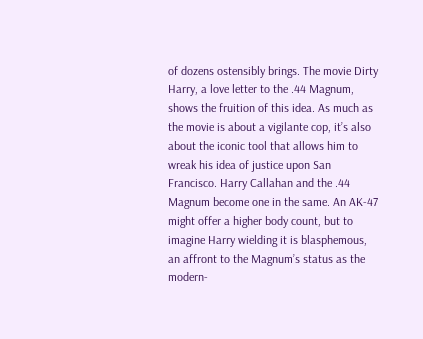of dozens ostensibly brings. The movie Dirty Harry, a love letter to the .44 Magnum, shows the fruition of this idea. As much as the movie is about a vigilante cop, it’s also about the iconic tool that allows him to wreak his idea of justice upon San Francisco. Harry Callahan and the .44 Magnum become one in the same. An AK-47 might offer a higher body count, but to imagine Harry wielding it is blasphemous, an affront to the Magnum’s status as the modern-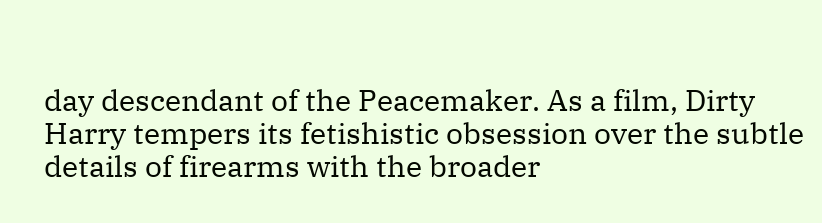day descendant of the Peacemaker. As a film, Dirty Harry tempers its fetishistic obsession over the subtle details of firearms with the broader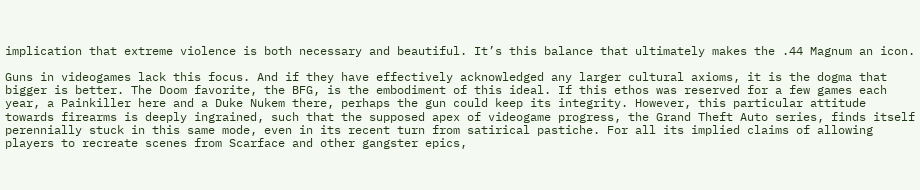implication that extreme violence is both necessary and beautiful. It’s this balance that ultimately makes the .44 Magnum an icon.

Guns in videogames lack this focus. And if they have effectively acknowledged any larger cultural axioms, it is the dogma that bigger is better. The Doom favorite, the BFG, is the embodiment of this ideal. If this ethos was reserved for a few games each year, a Painkiller here and a Duke Nukem there, perhaps the gun could keep its integrity. However, this particular attitude towards firearms is deeply ingrained, such that the supposed apex of videogame progress, the Grand Theft Auto series, finds itself perennially stuck in this same mode, even in its recent turn from satirical pastiche. For all its implied claims of allowing players to recreate scenes from Scarface and other gangster epics,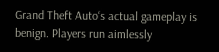Grand Theft Auto‘s actual gameplay is benign. Players run aimlessly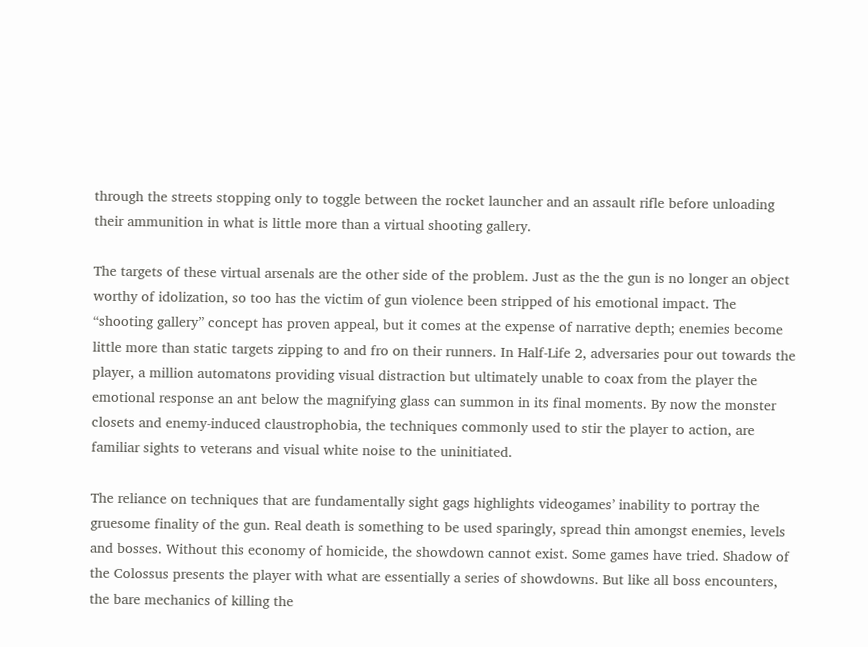through the streets stopping only to toggle between the rocket launcher and an assault rifle before unloading their ammunition in what is little more than a virtual shooting gallery.

The targets of these virtual arsenals are the other side of the problem. Just as the the gun is no longer an object worthy of idolization, so too has the victim of gun violence been stripped of his emotional impact. The “shooting gallery” concept has proven appeal, but it comes at the expense of narrative depth; enemies become little more than static targets zipping to and fro on their runners. In Half-Life 2, adversaries pour out towards the player, a million automatons providing visual distraction but ultimately unable to coax from the player the emotional response an ant below the magnifying glass can summon in its final moments. By now the monster closets and enemy-induced claustrophobia, the techniques commonly used to stir the player to action, are familiar sights to veterans and visual white noise to the uninitiated.

The reliance on techniques that are fundamentally sight gags highlights videogames’ inability to portray the gruesome finality of the gun. Real death is something to be used sparingly, spread thin amongst enemies, levels and bosses. Without this economy of homicide, the showdown cannot exist. Some games have tried. Shadow of the Colossus presents the player with what are essentially a series of showdowns. But like all boss encounters, the bare mechanics of killing the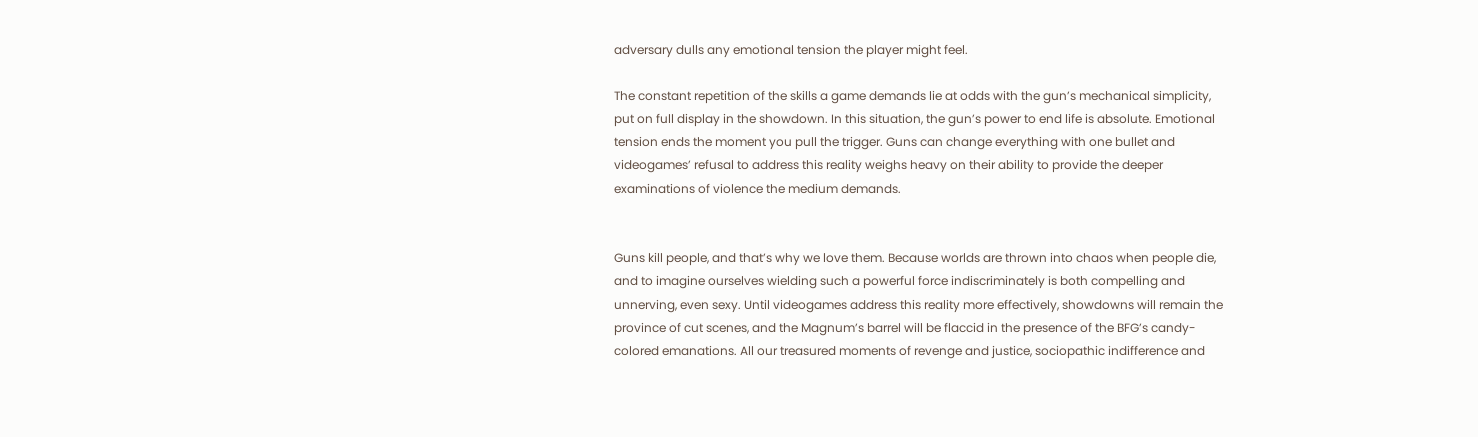adversary dulls any emotional tension the player might feel.

The constant repetition of the skills a game demands lie at odds with the gun’s mechanical simplicity, put on full display in the showdown. In this situation, the gun’s power to end life is absolute. Emotional tension ends the moment you pull the trigger. Guns can change everything with one bullet and videogames’ refusal to address this reality weighs heavy on their ability to provide the deeper examinations of violence the medium demands.


Guns kill people, and that’s why we love them. Because worlds are thrown into chaos when people die, and to imagine ourselves wielding such a powerful force indiscriminately is both compelling and unnerving, even sexy. Until videogames address this reality more effectively, showdowns will remain the province of cut scenes, and the Magnum’s barrel will be flaccid in the presence of the BFG’s candy-colored emanations. All our treasured moments of revenge and justice, sociopathic indifference and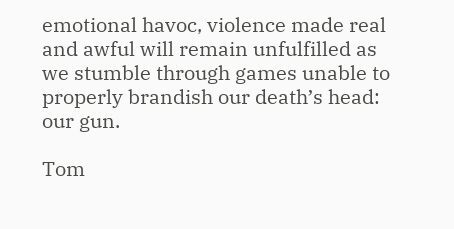emotional havoc, violence made real and awful will remain unfulfilled as we stumble through games unable to properly brandish our death’s head: our gun.

Tom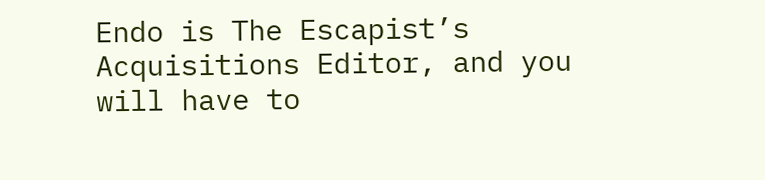Endo is The Escapist’s Acquisitions Editor, and you will have to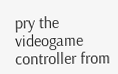pry the videogame controller from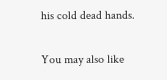his cold dead hands.

You may also like